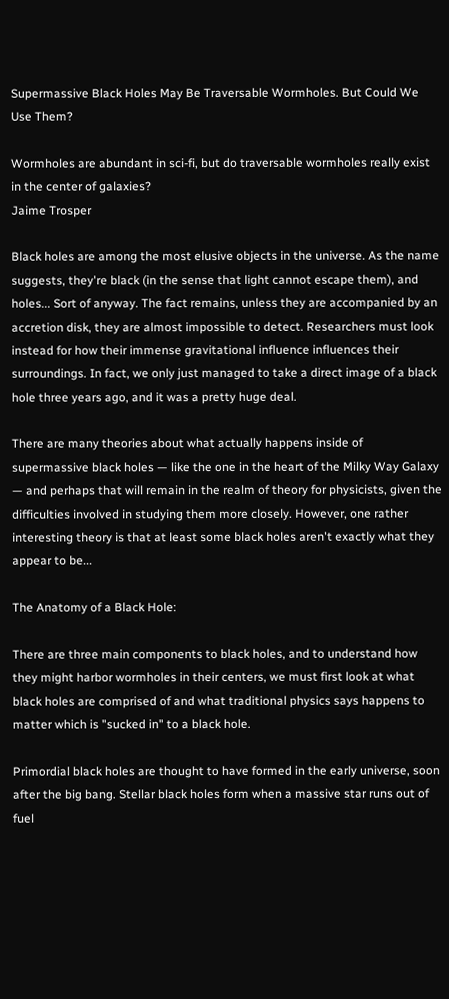Supermassive Black Holes May Be Traversable Wormholes. But Could We Use Them?

Wormholes are abundant in sci-fi, but do traversable wormholes really exist in the center of galaxies?
Jaime Trosper

Black holes are among the most elusive objects in the universe. As the name suggests, they're black (in the sense that light cannot escape them), and holes... Sort of anyway. The fact remains, unless they are accompanied by an accretion disk, they are almost impossible to detect. Researchers must look instead for how their immense gravitational influence influences their surroundings. In fact, we only just managed to take a direct image of a black hole three years ago, and it was a pretty huge deal.

There are many theories about what actually happens inside of supermassive black holes — like the one in the heart of the Milky Way Galaxy — and perhaps that will remain in the realm of theory for physicists, given the difficulties involved in studying them more closely. However, one rather interesting theory is that at least some black holes aren't exactly what they appear to be...

The Anatomy of a Black Hole:

There are three main components to black holes, and to understand how they might harbor wormholes in their centers, we must first look at what black holes are comprised of and what traditional physics says happens to matter which is "sucked in" to a black hole.

Primordial black holes are thought to have formed in the early universe, soon after the big bang. Stellar black holes form when a massive star runs out of fuel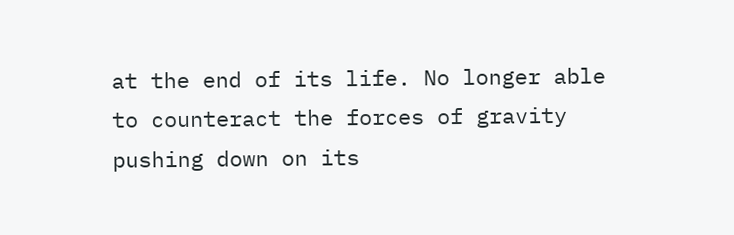at the end of its life. No longer able to counteract the forces of gravity pushing down on its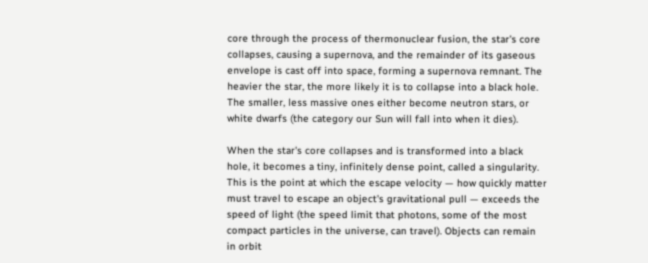core through the process of thermonuclear fusion, the star's core collapses, causing a supernova, and the remainder of its gaseous envelope is cast off into space, forming a supernova remnant. The heavier the star, the more likely it is to collapse into a black hole. The smaller, less massive ones either become neutron stars, or white dwarfs (the category our Sun will fall into when it dies).

When the star's core collapses and is transformed into a black hole, it becomes a tiny, infinitely dense point, called a singularity. This is the point at which the escape velocity — how quickly matter must travel to escape an object's gravitational pull — exceeds the speed of light (the speed limit that photons, some of the most compact particles in the universe, can travel). Objects can remain in orbit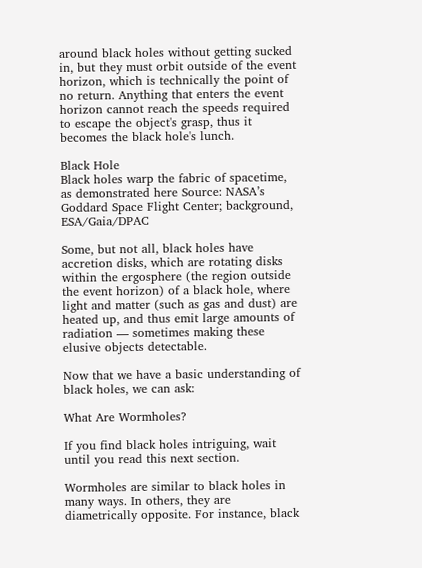around black holes without getting sucked in, but they must orbit outside of the event horizon, which is technically the point of no return. Anything that enters the event horizon cannot reach the speeds required to escape the object's grasp, thus it becomes the black hole's lunch.

Black Hole
Black holes warp the fabric of spacetime, as demonstrated here Source: NASA’s Goddard Space Flight Center; background, ESA/Gaia/DPAC

Some, but not all, black holes have accretion disks, which are rotating disks within the ergosphere (the region outside the event horizon) of a black hole, where light and matter (such as gas and dust) are heated up, and thus emit large amounts of radiation — sometimes making these elusive objects detectable.

Now that we have a basic understanding of black holes, we can ask:

What Are Wormholes?

If you find black holes intriguing, wait until you read this next section.

Wormholes are similar to black holes in many ways. In others, they are diametrically opposite. For instance, black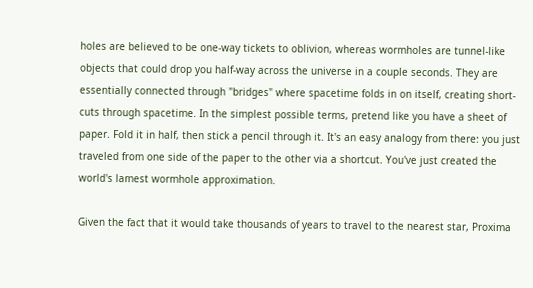holes are believed to be one-way tickets to oblivion, whereas wormholes are tunnel-like objects that could drop you half-way across the universe in a couple seconds. They are essentially connected through "bridges" where spacetime folds in on itself, creating short-cuts through spacetime. In the simplest possible terms, pretend like you have a sheet of paper. Fold it in half, then stick a pencil through it. It's an easy analogy from there: you just traveled from one side of the paper to the other via a shortcut. You've just created the world's lamest wormhole approximation.

Given the fact that it would take thousands of years to travel to the nearest star, Proxima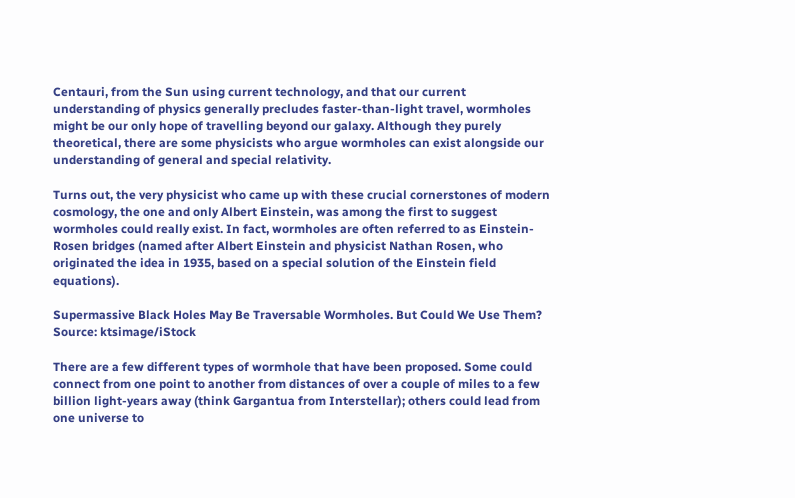Centauri, from the Sun using current technology, and that our current understanding of physics generally precludes faster-than-light travel, wormholes might be our only hope of travelling beyond our galaxy. Although they purely theoretical, there are some physicists who argue wormholes can exist alongside our understanding of general and special relativity.

Turns out, the very physicist who came up with these crucial cornerstones of modern cosmology, the one and only Albert Einstein, was among the first to suggest wormholes could really exist. In fact, wormholes are often referred to as Einstein-Rosen bridges (named after Albert Einstein and physicist Nathan Rosen, who originated the idea in 1935, based on a special solution of the Einstein field equations).

Supermassive Black Holes May Be Traversable Wormholes. But Could We Use Them?
Source: ktsimage/iStock

There are a few different types of wormhole that have been proposed. Some could connect from one point to another from distances of over a couple of miles to a few billion light-years away (think Gargantua from Interstellar); others could lead from one universe to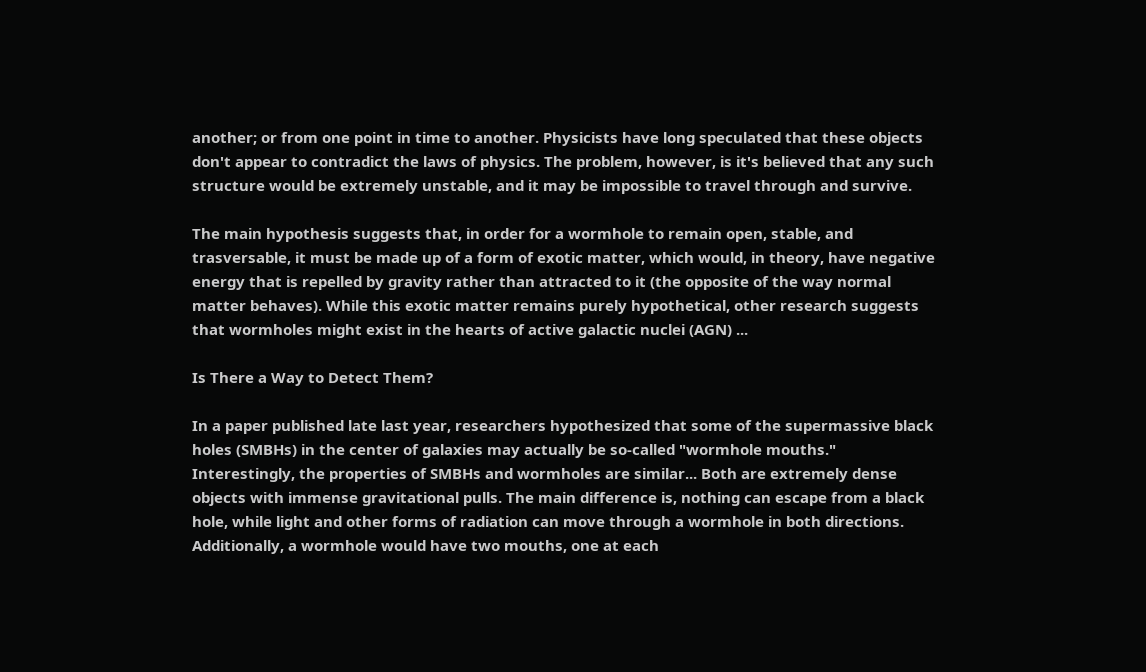another; or from one point in time to another. Physicists have long speculated that these objects don't appear to contradict the laws of physics. The problem, however, is it's believed that any such structure would be extremely unstable, and it may be impossible to travel through and survive.

The main hypothesis suggests that, in order for a wormhole to remain open, stable, and trasversable, it must be made up of a form of exotic matter, which would, in theory, have negative energy that is repelled by gravity rather than attracted to it (the opposite of the way normal matter behaves). While this exotic matter remains purely hypothetical, other research suggests that wormholes might exist in the hearts of active galactic nuclei (AGN) ...

Is There a Way to Detect Them?

In a paper published late last year, researchers hypothesized that some of the supermassive black holes (SMBHs) in the center of galaxies may actually be so-called "wormhole mouths." Interestingly, the properties of SMBHs and wormholes are similar... Both are extremely dense objects with immense gravitational pulls. The main difference is, nothing can escape from a black hole, while light and other forms of radiation can move through a wormhole in both directions. Additionally, a wormhole would have two mouths, one at each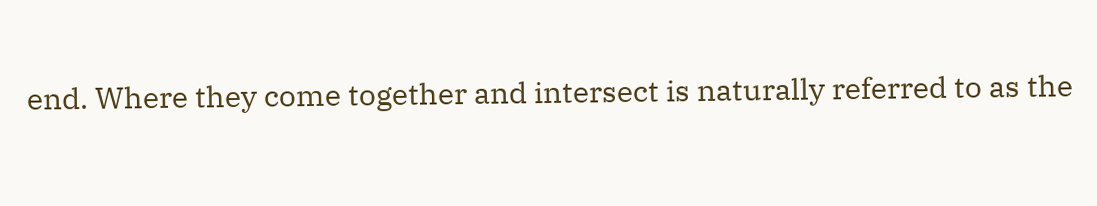end. Where they come together and intersect is naturally referred to as the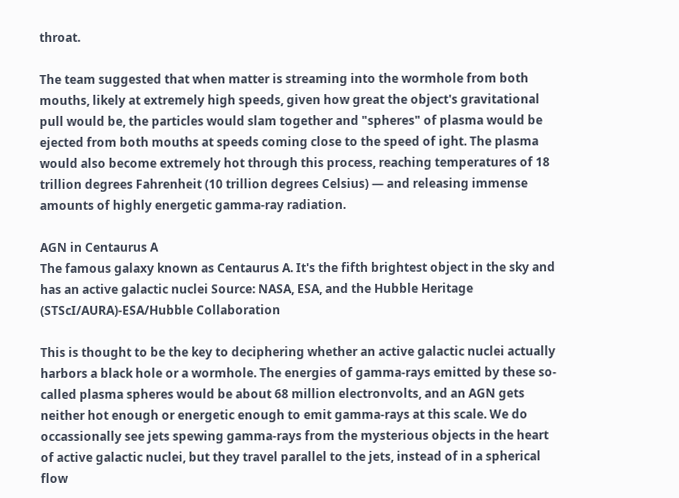throat.

The team suggested that when matter is streaming into the wormhole from both mouths, likely at extremely high speeds, given how great the object's gravitational pull would be, the particles would slam together and "spheres" of plasma would be ejected from both mouths at speeds coming close to the speed of ight. The plasma would also become extremely hot through this process, reaching temperatures of 18 trillion degrees Fahrenheit (10 trillion degrees Celsius) — and releasing immense amounts of highly energetic gamma-ray radiation.

AGN in Centaurus A
The famous galaxy known as Centaurus A. It's the fifth brightest object in the sky and has an active galactic nuclei Source: NASA, ESA, and the Hubble Heritage (STScI/AURA)-ESA/Hubble Collaboration

This is thought to be the key to deciphering whether an active galactic nuclei actually harbors a black hole or a wormhole. The energies of gamma-rays emitted by these so-called plasma spheres would be about 68 million electronvolts, and an AGN gets neither hot enough or energetic enough to emit gamma-rays at this scale. We do occassionally see jets spewing gamma-rays from the mysterious objects in the heart of active galactic nuclei, but they travel parallel to the jets, instead of in a spherical flow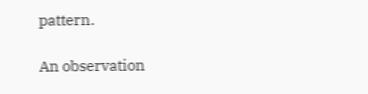pattern.

An observation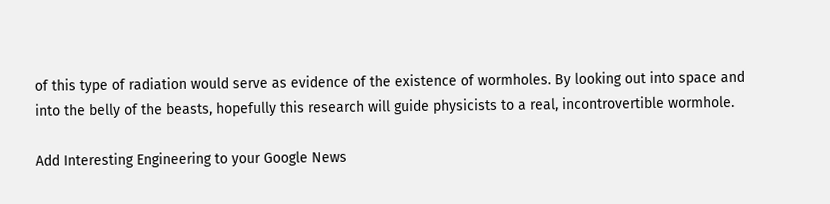of this type of radiation would serve as evidence of the existence of wormholes. By looking out into space and into the belly of the beasts, hopefully this research will guide physicists to a real, incontrovertible wormhole.

Add Interesting Engineering to your Google News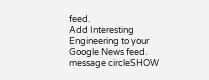feed.
Add Interesting Engineering to your Google News feed.
message circleSHOW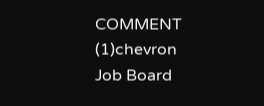COMMENT (1)chevron
Job Board